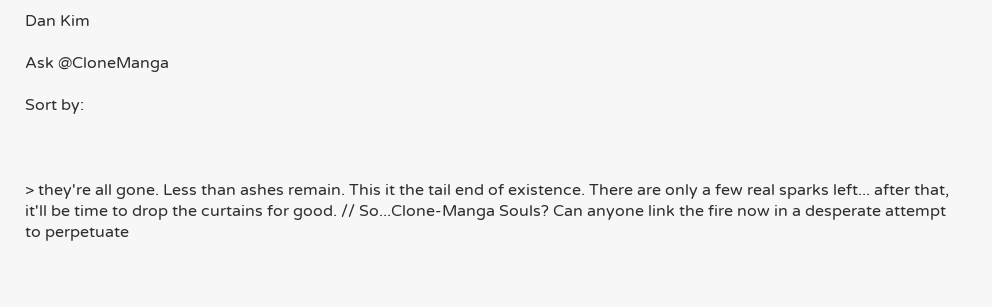Dan Kim

Ask @CloneManga

Sort by:



> they're all gone. Less than ashes remain. This it the tail end of existence. There are only a few real sparks left... after that, it'll be time to drop the curtains for good. // So...Clone-Manga Souls? Can anyone link the fire now in a desperate attempt to perpetuate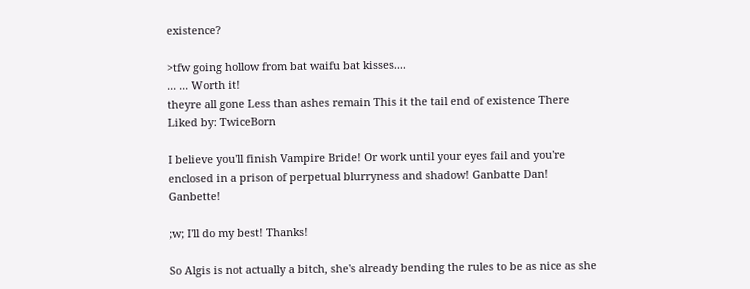existence?

>tfw going hollow from bat waifu bat kisses....
... ... Worth it!
theyre all gone Less than ashes remain This it the tail end of existence There
Liked by: TwiceBorn

I believe you'll finish Vampire Bride! Or work until your eyes fail and you're enclosed in a prison of perpetual blurryness and shadow! Ganbatte Dan! Ganbette!

;w; I'll do my best! Thanks!

So Algis is not actually a bitch, she's already bending the rules to be as nice as she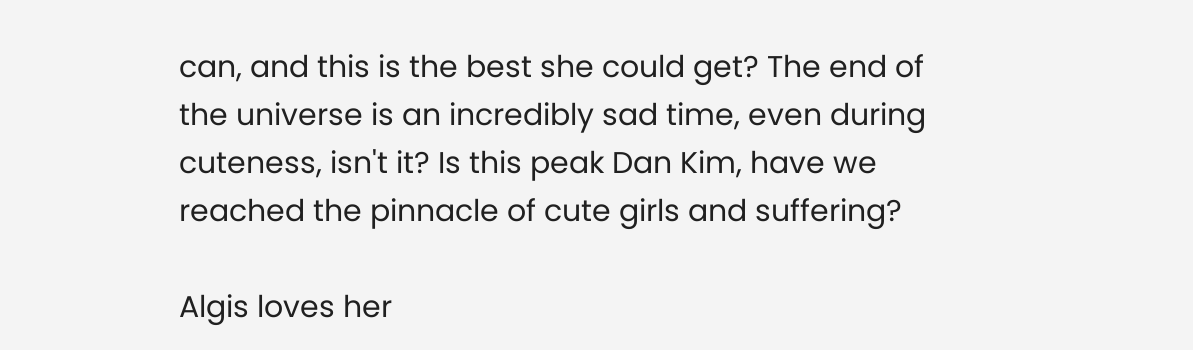can, and this is the best she could get? The end of the universe is an incredibly sad time, even during cuteness, isn't it? Is this peak Dan Kim, have we reached the pinnacle of cute girls and suffering?

Algis loves her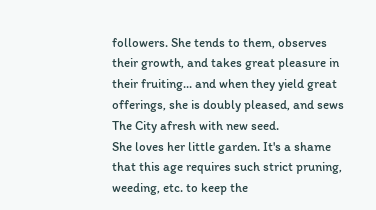followers. She tends to them, observes their growth, and takes great pleasure in their fruiting... and when they yield great offerings, she is doubly pleased, and sews The City afresh with new seed.
She loves her little garden. It's a shame that this age requires such strict pruning, weeding, etc. to keep the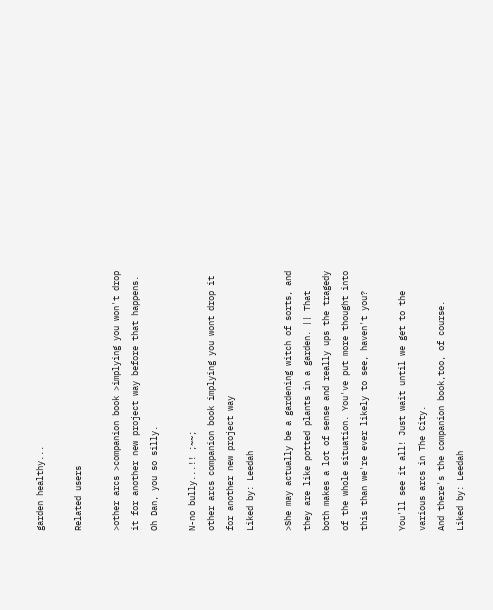garden healthy...

Related users

>other arcs >companion book >implying you won't drop it for another new project way before that happens. Oh Dan, you so silly.

N-no bully...!! ;~~;
other arcs companion book implying you wont drop it for another new project way
Liked by: Leedah

>She may actually be a gardening witch of sorts, and they are like potted plants in a garden. || That both makes a lot of sense and really ups the tragedy of the whole situation. You've put more thought into this than we're ever likely to see, haven't you?

You'll see it all! Just wait until we get to the various arcs in The City.
And there's the companion book,too, of course.
Liked by: Leedah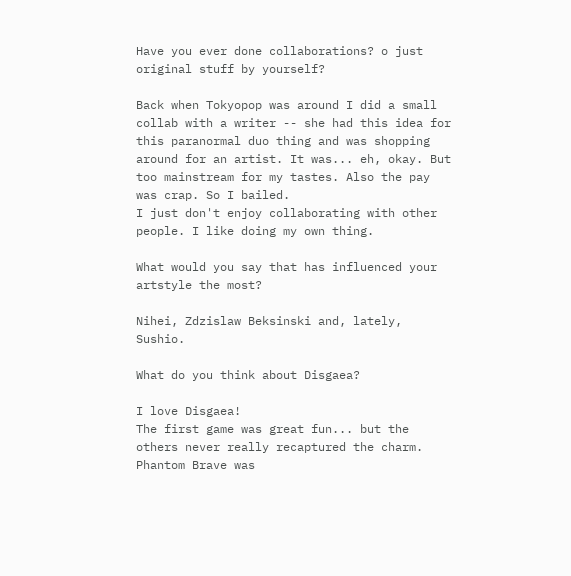Have you ever done collaborations? o just original stuff by yourself?

Back when Tokyopop was around I did a small collab with a writer -- she had this idea for this paranormal duo thing and was shopping around for an artist. It was... eh, okay. But too mainstream for my tastes. Also the pay was crap. So I bailed.
I just don't enjoy collaborating with other people. I like doing my own thing.

What would you say that has influenced your artstyle the most?

Nihei, Zdzislaw Beksinski and, lately, Sushio.

What do you think about Disgaea?

I love Disgaea!
The first game was great fun... but the others never really recaptured the charm. Phantom Brave was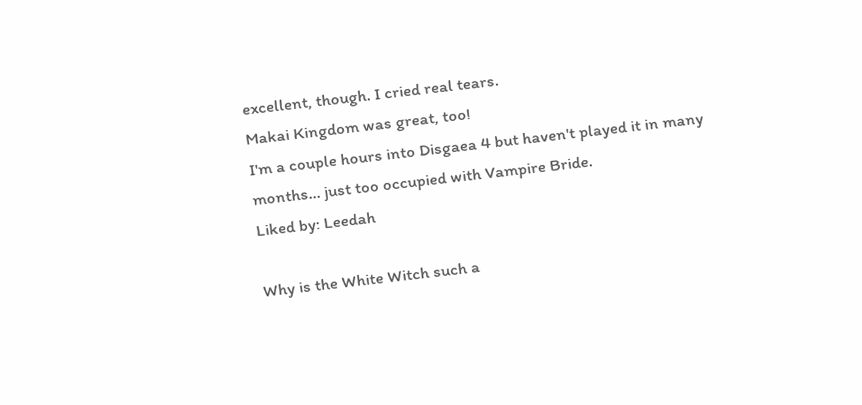excellent, though. I cried real tears.
Makai Kingdom was great, too!
I'm a couple hours into Disgaea 4 but haven't played it in many months... just too occupied with Vampire Bride.
Liked by: Leedah

Why is the White Witch such a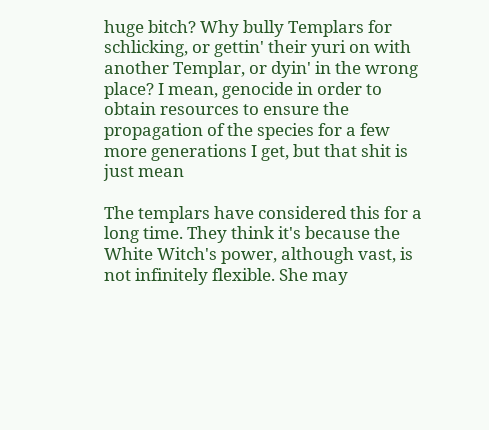huge bitch? Why bully Templars for schlicking, or gettin' their yuri on with another Templar, or dyin' in the wrong place? I mean, genocide in order to obtain resources to ensure the propagation of the species for a few more generations I get, but that shit is just mean

The templars have considered this for a long time. They think it's because the White Witch's power, although vast, is not infinitely flexible. She may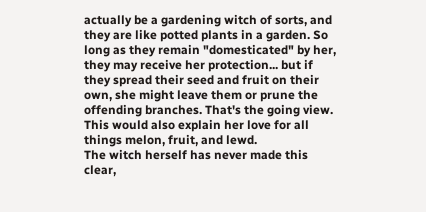actually be a gardening witch of sorts, and they are like potted plants in a garden. So long as they remain "domesticated" by her, they may receive her protection... but if they spread their seed and fruit on their own, she might leave them or prune the offending branches. That's the going view. This would also explain her love for all things melon, fruit, and lewd.
The witch herself has never made this clear,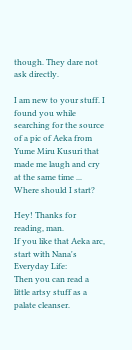though. They dare not ask directly.

I am new to your stuff. I found you while searching for the source of a pic of Aeka from Yume Miru Kusuri that made me laugh and cry at the same time ... Where should I start?

Hey! Thanks for reading, man.
If you like that Aeka arc, start with Nana's Everyday Life:
Then you can read a little artsy stuff as a palate cleanser.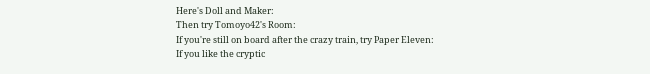Here's Doll and Maker:
Then try Tomoyo42's Room:
If you're still on board after the crazy train, try Paper Eleven:
If you like the cryptic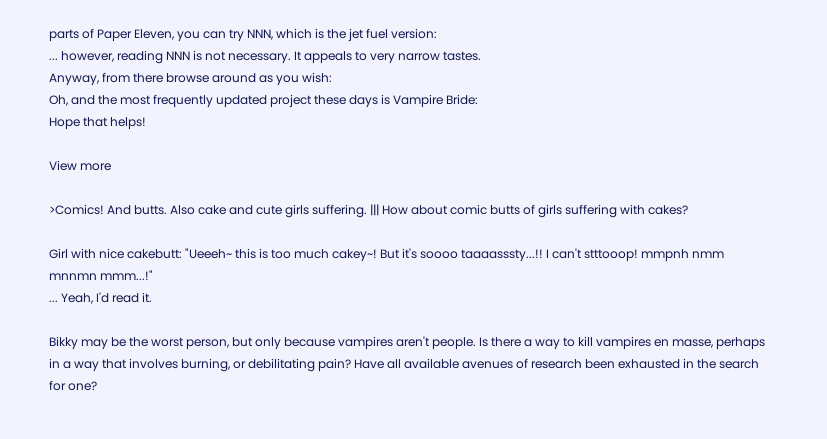parts of Paper Eleven, you can try NNN, which is the jet fuel version:
... however, reading NNN is not necessary. It appeals to very narrow tastes.
Anyway, from there browse around as you wish:
Oh, and the most frequently updated project these days is Vampire Bride:
Hope that helps!

View more

>Comics! And butts. Also cake and cute girls suffering. ||| How about comic butts of girls suffering with cakes?

Girl with nice cakebutt: "Ueeeh~ this is too much cakey~! But it's soooo taaaasssty...!! I can't stttooop! mmpnh nmm mnnmn mmm...!"
... Yeah, I'd read it.

Bikky may be the worst person, but only because vampires aren't people. Is there a way to kill vampires en masse, perhaps in a way that involves burning, or debilitating pain? Have all available avenues of research been exhausted in the search for one?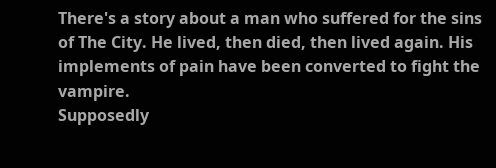There's a story about a man who suffered for the sins of The City. He lived, then died, then lived again. His implements of pain have been converted to fight the vampire.
Supposedly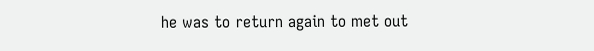he was to return again to met out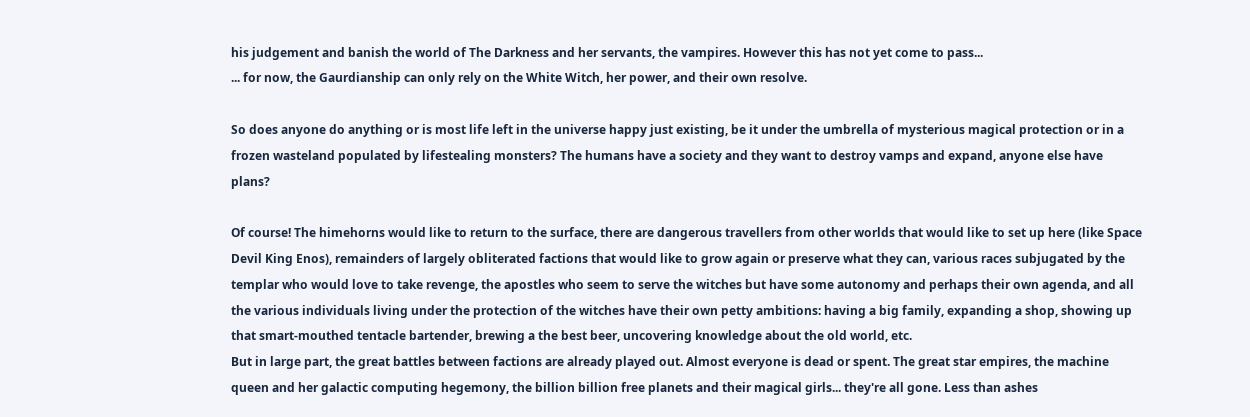his judgement and banish the world of The Darkness and her servants, the vampires. However this has not yet come to pass...
... for now, the Gaurdianship can only rely on the White Witch, her power, and their own resolve.

So does anyone do anything or is most life left in the universe happy just existing, be it under the umbrella of mysterious magical protection or in a frozen wasteland populated by lifestealing monsters? The humans have a society and they want to destroy vamps and expand, anyone else have plans?

Of course! The himehorns would like to return to the surface, there are dangerous travellers from other worlds that would like to set up here (like Space Devil King Enos), remainders of largely obliterated factions that would like to grow again or preserve what they can, various races subjugated by the templar who would love to take revenge, the apostles who seem to serve the witches but have some autonomy and perhaps their own agenda, and all the various individuals living under the protection of the witches have their own petty ambitions: having a big family, expanding a shop, showing up that smart-mouthed tentacle bartender, brewing a the best beer, uncovering knowledge about the old world, etc.
But in large part, the great battles between factions are already played out. Almost everyone is dead or spent. The great star empires, the machine queen and her galactic computing hegemony, the billion billion free planets and their magical girls... they're all gone. Less than ashes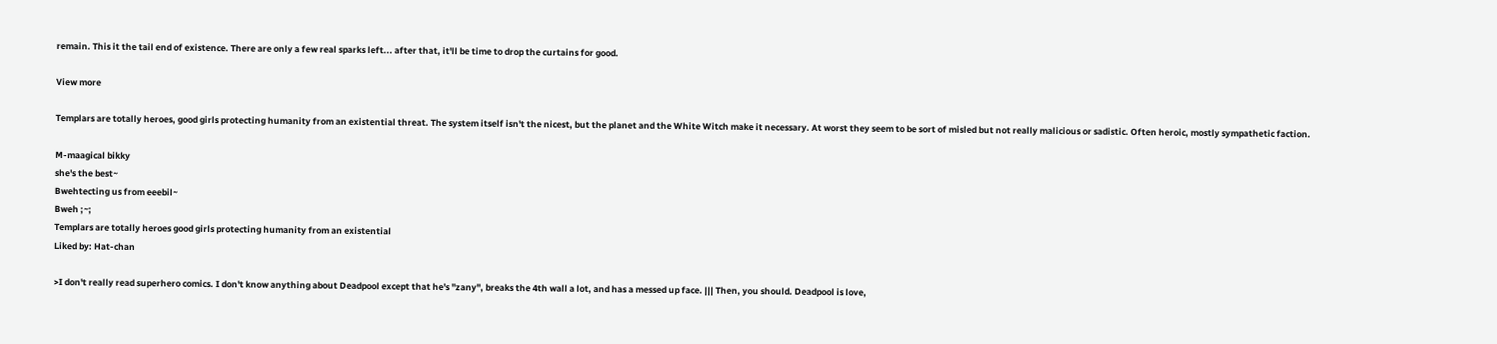remain. This it the tail end of existence. There are only a few real sparks left... after that, it'll be time to drop the curtains for good.

View more

Templars are totally heroes, good girls protecting humanity from an existential threat. The system itself isn't the nicest, but the planet and the White Witch make it necessary. At worst they seem to be sort of misled but not really malicious or sadistic. Often heroic, mostly sympathetic faction.

M-maagical bikky
she's the best~
Bwehtecting us from eeebil~
Bweh ;~;
Templars are totally heroes good girls protecting humanity from an existential
Liked by: Hat-chan

>I don't really read superhero comics. I don't know anything about Deadpool except that he's "zany", breaks the 4th wall a lot, and has a messed up face. ||| Then, you should. Deadpool is love,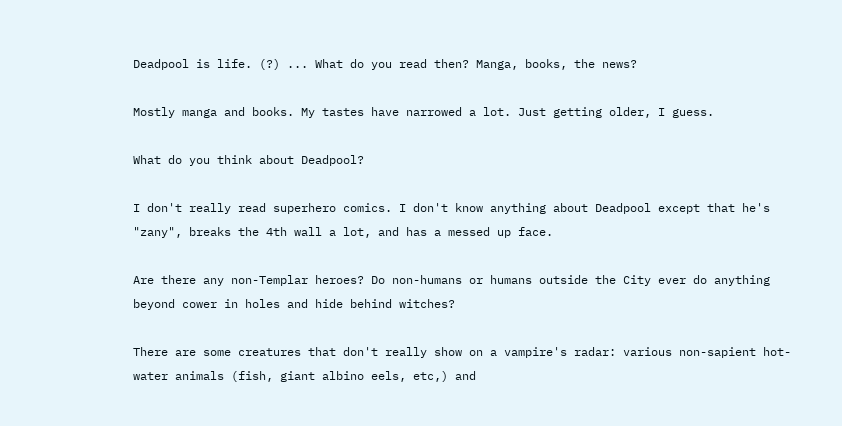Deadpool is life. (?) ... What do you read then? Manga, books, the news?

Mostly manga and books. My tastes have narrowed a lot. Just getting older, I guess.

What do you think about Deadpool?

I don't really read superhero comics. I don't know anything about Deadpool except that he's "zany", breaks the 4th wall a lot, and has a messed up face.

Are there any non-Templar heroes? Do non-humans or humans outside the City ever do anything beyond cower in holes and hide behind witches?

There are some creatures that don't really show on a vampire's radar: various non-sapient hot-water animals (fish, giant albino eels, etc,) and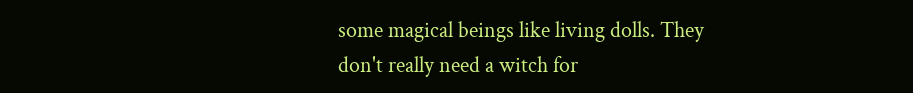some magical beings like living dolls. They don't really need a witch for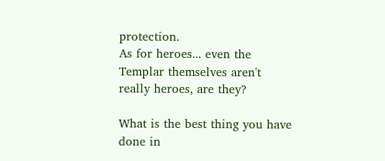protection.
As for heroes... even the Templar themselves aren't really heroes, are they?

What is the best thing you have done in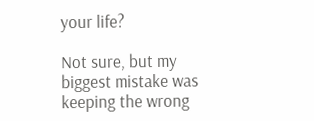your life?

Not sure, but my biggest mistake was keeping the wrong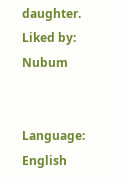daughter.
Liked by: Nubum


Language: English